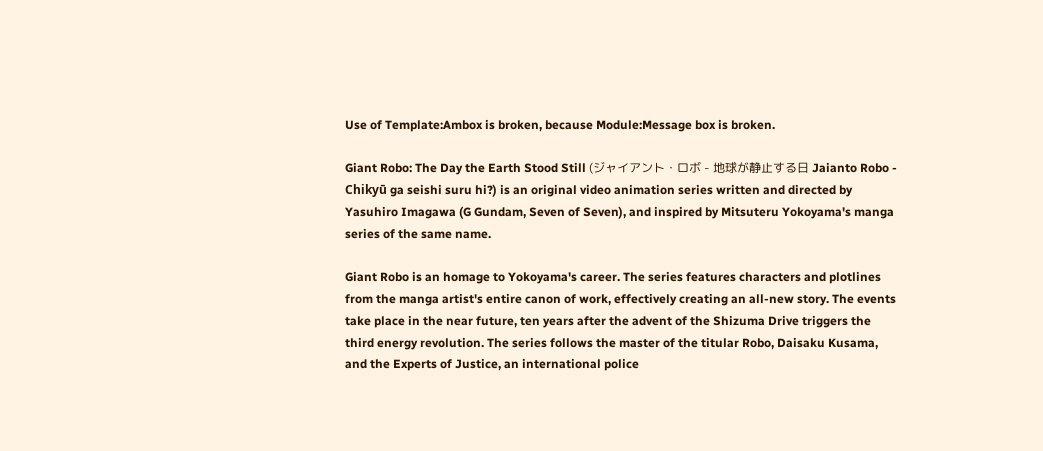Use of Template:Ambox is broken, because Module:Message box is broken.

Giant Robo: The Day the Earth Stood Still (ジャイアント・ロボ - 地球が静止する日 Jaianto Robo - Chikyū ga seishi suru hi?) is an original video animation series written and directed by Yasuhiro Imagawa (G Gundam, Seven of Seven), and inspired by Mitsuteru Yokoyama's manga series of the same name.

Giant Robo is an homage to Yokoyama's career. The series features characters and plotlines from the manga artist's entire canon of work, effectively creating an all-new story. The events take place in the near future, ten years after the advent of the Shizuma Drive triggers the third energy revolution. The series follows the master of the titular Robo, Daisaku Kusama, and the Experts of Justice, an international police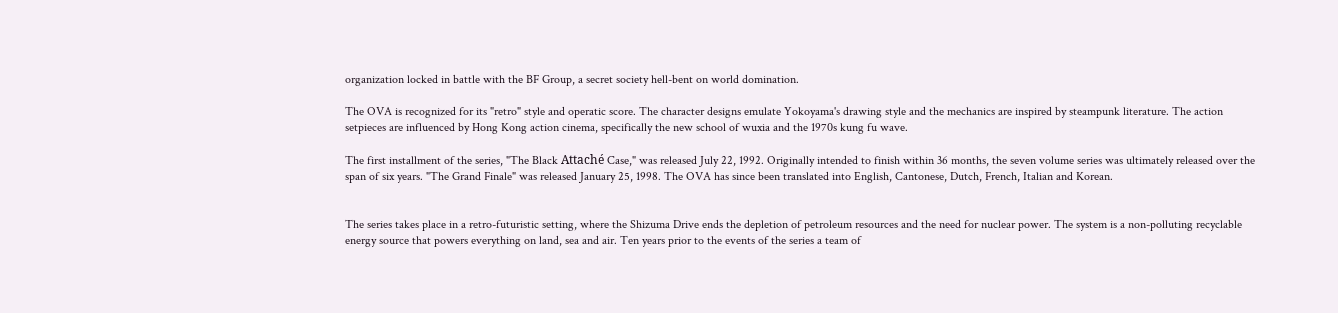organization locked in battle with the BF Group, a secret society hell-bent on world domination.

The OVA is recognized for its "retro" style and operatic score. The character designs emulate Yokoyama's drawing style and the mechanics are inspired by steampunk literature. The action setpieces are influenced by Hong Kong action cinema, specifically the new school of wuxia and the 1970s kung fu wave.

The first installment of the series, "The Black Attaché Case," was released July 22, 1992. Originally intended to finish within 36 months, the seven volume series was ultimately released over the span of six years. "The Grand Finale" was released January 25, 1998. The OVA has since been translated into English, Cantonese, Dutch, French, Italian and Korean.


The series takes place in a retro-futuristic setting, where the Shizuma Drive ends the depletion of petroleum resources and the need for nuclear power. The system is a non-polluting recyclable energy source that powers everything on land, sea and air. Ten years prior to the events of the series a team of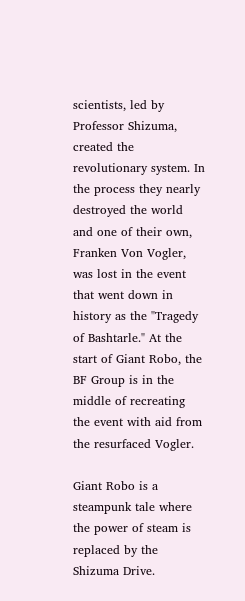scientists, led by Professor Shizuma, created the revolutionary system. In the process they nearly destroyed the world and one of their own, Franken Von Vogler, was lost in the event that went down in history as the "Tragedy of Bashtarle." At the start of Giant Robo, the BF Group is in the middle of recreating the event with aid from the resurfaced Vogler.

Giant Robo is a steampunk tale where the power of steam is replaced by the Shizuma Drive.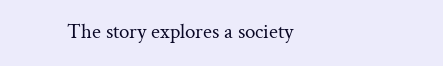The story explores a society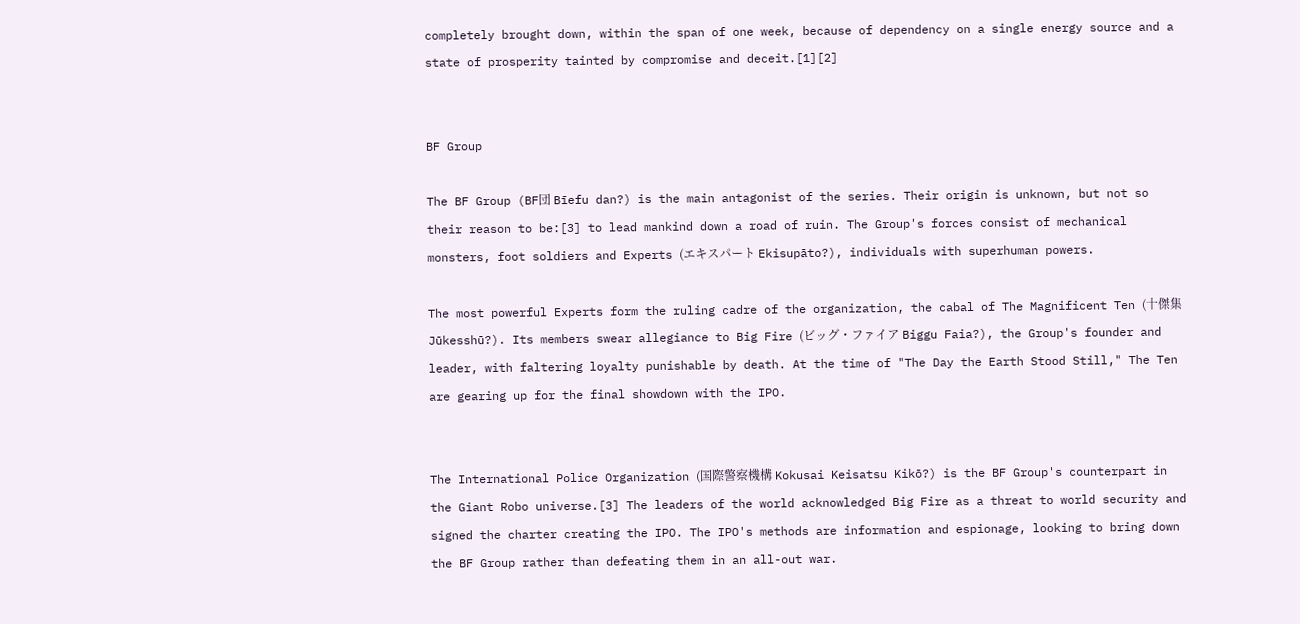completely brought down, within the span of one week, because of dependency on a single energy source and a state of prosperity tainted by compromise and deceit.[1][2]


BF Group

The BF Group (BF団 Bīefu dan?) is the main antagonist of the series. Their origin is unknown, but not so their reason to be:[3] to lead mankind down a road of ruin. The Group's forces consist of mechanical monsters, foot soldiers and Experts (エキスパート Ekisupāto?), individuals with superhuman powers.

The most powerful Experts form the ruling cadre of the organization, the cabal of The Magnificent Ten (十傑集 Jūkesshū?). Its members swear allegiance to Big Fire (ビッグ・ファイア Biggu Faia?), the Group's founder and leader, with faltering loyalty punishable by death. At the time of "The Day the Earth Stood Still," The Ten are gearing up for the final showdown with the IPO.


The International Police Organization (国際警察機構 Kokusai Keisatsu Kikō?) is the BF Group's counterpart in the Giant Robo universe.[3] The leaders of the world acknowledged Big Fire as a threat to world security and signed the charter creating the IPO. The IPO's methods are information and espionage, looking to bring down the BF Group rather than defeating them in an all-out war.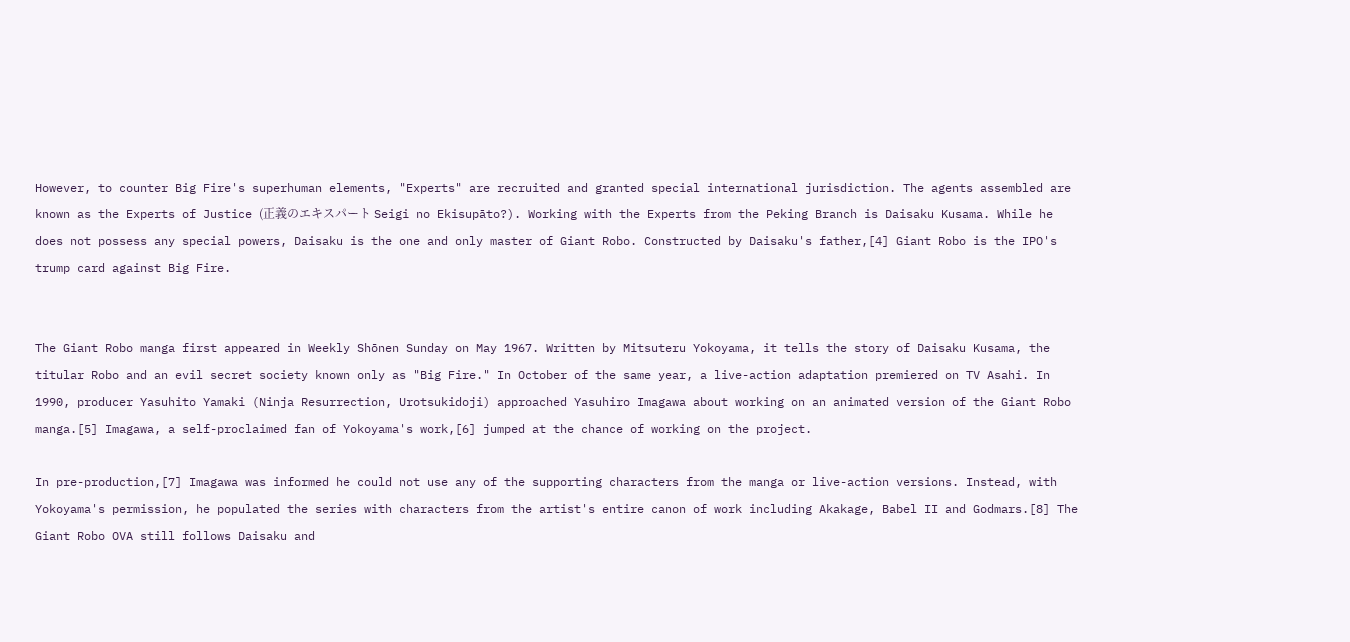However, to counter Big Fire's superhuman elements, "Experts" are recruited and granted special international jurisdiction. The agents assembled are known as the Experts of Justice (正義のエキスパート Seigi no Ekisupāto?). Working with the Experts from the Peking Branch is Daisaku Kusama. While he does not possess any special powers, Daisaku is the one and only master of Giant Robo. Constructed by Daisaku's father,[4] Giant Robo is the IPO's trump card against Big Fire.


The Giant Robo manga first appeared in Weekly Shōnen Sunday on May 1967. Written by Mitsuteru Yokoyama, it tells the story of Daisaku Kusama, the titular Robo and an evil secret society known only as "Big Fire." In October of the same year, a live-action adaptation premiered on TV Asahi. In 1990, producer Yasuhito Yamaki (Ninja Resurrection, Urotsukidoji) approached Yasuhiro Imagawa about working on an animated version of the Giant Robo manga.[5] Imagawa, a self-proclaimed fan of Yokoyama's work,[6] jumped at the chance of working on the project.

In pre-production,[7] Imagawa was informed he could not use any of the supporting characters from the manga or live-action versions. Instead, with Yokoyama's permission, he populated the series with characters from the artist's entire canon of work including Akakage, Babel II and Godmars.[8] The Giant Robo OVA still follows Daisaku and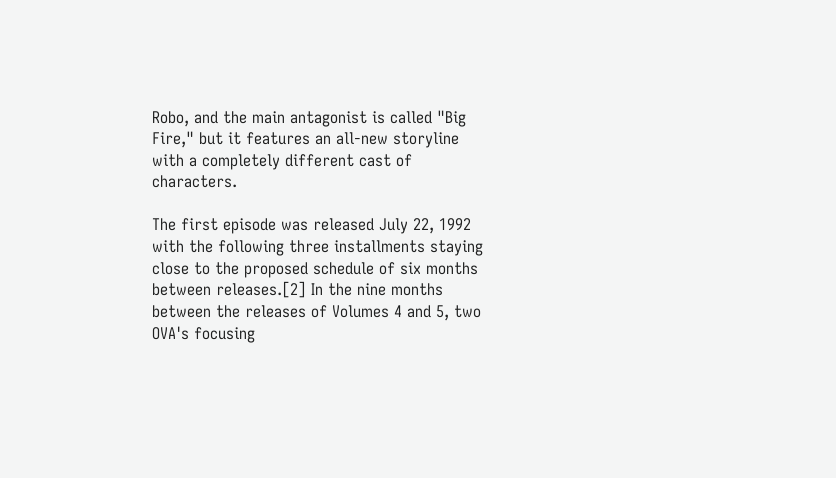Robo, and the main antagonist is called "Big Fire," but it features an all-new storyline with a completely different cast of characters.

The first episode was released July 22, 1992 with the following three installments staying close to the proposed schedule of six months between releases.[2] In the nine months between the releases of Volumes 4 and 5, two OVA's focusing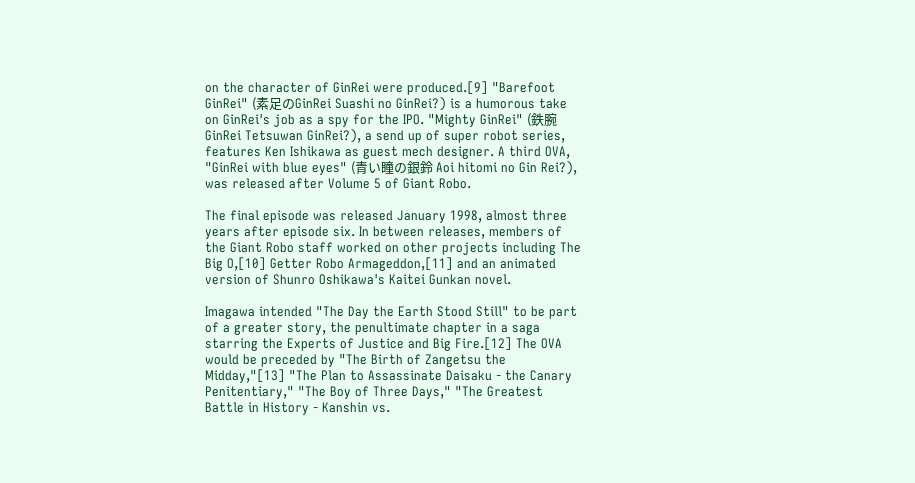on the character of GinRei were produced.[9] "Barefoot GinRei" (素足のGinRei Suashi no GinRei?) is a humorous take on GinRei's job as a spy for the IPO. "Mighty GinRei" (鉄腕GinRei Tetsuwan GinRei?), a send up of super robot series, features Ken Ishikawa as guest mech designer. A third OVA, "GinRei with blue eyes" (青い瞳の銀鈴 Aoi hitomi no Gin Rei?), was released after Volume 5 of Giant Robo.

The final episode was released January 1998, almost three years after episode six. In between releases, members of the Giant Robo staff worked on other projects including The Big O,[10] Getter Robo Armageddon,[11] and an animated version of Shunro Oshikawa's Kaitei Gunkan novel.

Imagawa intended "The Day the Earth Stood Still" to be part of a greater story, the penultimate chapter in a saga starring the Experts of Justice and Big Fire.[12] The OVA would be preceded by "The Birth of Zangetsu the Midday,"[13] "The Plan to Assassinate Daisaku - the Canary Penitentiary," "The Boy of Three Days," "The Greatest Battle in History - Kanshin vs.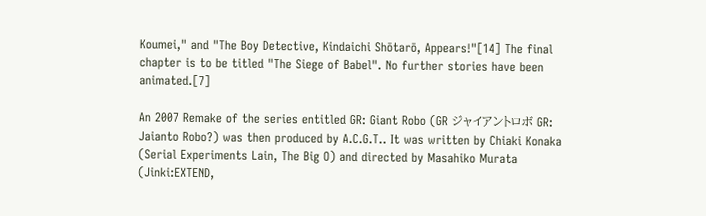Koumei," and "The Boy Detective, Kindaichi Shōtarō, Appears!"[14] The final chapter is to be titled "The Siege of Babel". No further stories have been animated.[7]

An 2007 Remake of the series entitled GR: Giant Robo (GR ジャイアントロボ GR: Jaianto Robo?) was then produced by A.C.G.T.. It was written by Chiaki Konaka (Serial Experiments Lain, The Big O) and directed by Masahiko Murata (Jinki:EXTEND,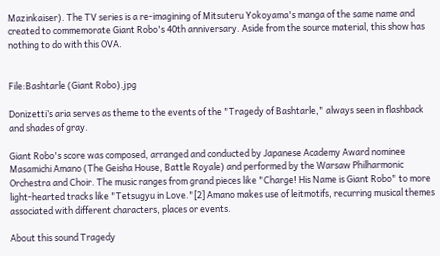Mazinkaiser). The TV series is a re-imagining of Mitsuteru Yokoyama's manga of the same name and created to commemorate Giant Robo's 40th anniversary. Aside from the source material, this show has nothing to do with this OVA.


File:Bashtarle (Giant Robo).jpg

Donizetti’s aria serves as theme to the events of the "Tragedy of Bashtarle," always seen in flashback and shades of gray.

Giant Robo's score was composed, arranged and conducted by Japanese Academy Award nominee Masamichi Amano (The Geisha House, Battle Royale) and performed by the Warsaw Philharmonic Orchestra and Choir. The music ranges from grand pieces like "Charge! His Name is Giant Robo" to more light-hearted tracks like "Tetsugyu in Love."[2] Amano makes use of leitmotifs, recurring musical themes associated with different characters, places or events.

About this sound Tragedy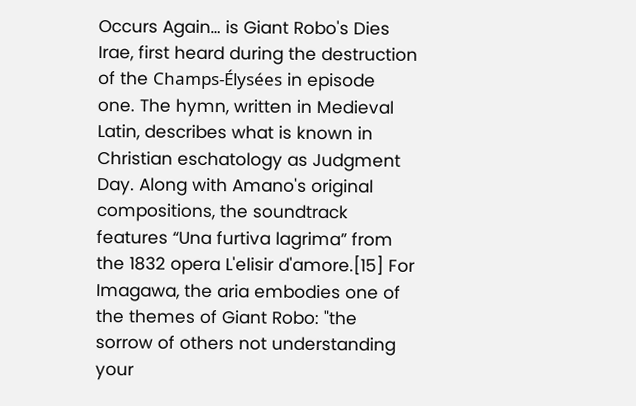Occurs Again… is Giant Robo's Dies Irae, first heard during the destruction of the Champs-Élysées in episode one. The hymn, written in Medieval Latin, describes what is known in Christian eschatology as Judgment Day. Along with Amano's original compositions, the soundtrack features “Una furtiva lagrima” from the 1832 opera L'elisir d'amore.[15] For Imagawa, the aria embodies one of the themes of Giant Robo: "the sorrow of others not understanding your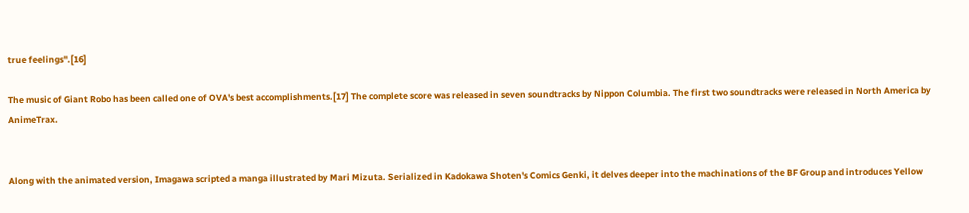true feelings".[16]

The music of Giant Robo has been called one of OVA's best accomplishments.[17] The complete score was released in seven soundtracks by Nippon Columbia. The first two soundtracks were released in North America by AnimeTrax.


Along with the animated version, Imagawa scripted a manga illustrated by Mari Mizuta. Serialized in Kadokawa Shoten's Comics Genki, it delves deeper into the machinations of the BF Group and introduces Yellow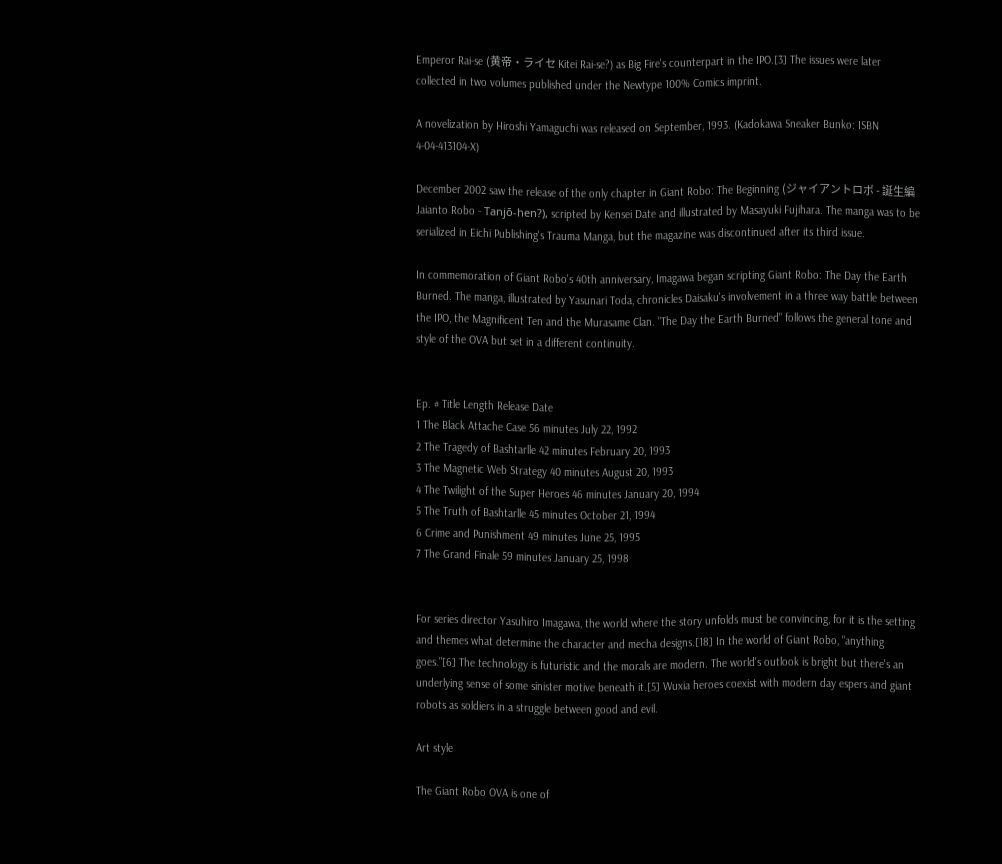Emperor Rai-se (黄帝・ライセ Kitei Rai-se?) as Big Fire's counterpart in the IPO.[3] The issues were later collected in two volumes published under the Newtype 100% Comics imprint.

A novelization by Hiroshi Yamaguchi was released on September, 1993. (Kadokawa Sneaker Bunko: ISBN 4-04-413104-X)

December 2002 saw the release of the only chapter in Giant Robo: The Beginning (ジャイアントロボ - 誕生編 Jaianto Robo - Tanjō-hen?), scripted by Kensei Date and illustrated by Masayuki Fujihara. The manga was to be serialized in Eichi Publishing's Trauma Manga, but the magazine was discontinued after its third issue.

In commemoration of Giant Robo's 40th anniversary, Imagawa began scripting Giant Robo: The Day the Earth Burned. The manga, illustrated by Yasunari Toda, chronicles Daisaku's involvement in a three way battle between the IPO, the Magnificent Ten and the Murasame Clan. "The Day the Earth Burned" follows the general tone and style of the OVA but set in a different continuity.


Ep. # Title Length Release Date
1 The Black Attache Case 56 minutes July 22, 1992
2 The Tragedy of Bashtarlle 42 minutes February 20, 1993
3 The Magnetic Web Strategy 40 minutes August 20, 1993
4 The Twilight of the Super Heroes 46 minutes January 20, 1994
5 The Truth of Bashtarlle 45 minutes October 21, 1994
6 Crime and Punishment 49 minutes June 25, 1995
7 The Grand Finale 59 minutes January 25, 1998


For series director Yasuhiro Imagawa, the world where the story unfolds must be convincing, for it is the setting and themes what determine the character and mecha designs.[18] In the world of Giant Robo, "anything goes."[6] The technology is futuristic and the morals are modern. The world's outlook is bright but there's an underlying sense of some sinister motive beneath it.[5] Wuxia heroes coexist with modern day espers and giant robots as soldiers in a struggle between good and evil.

Art style

The Giant Robo OVA is one of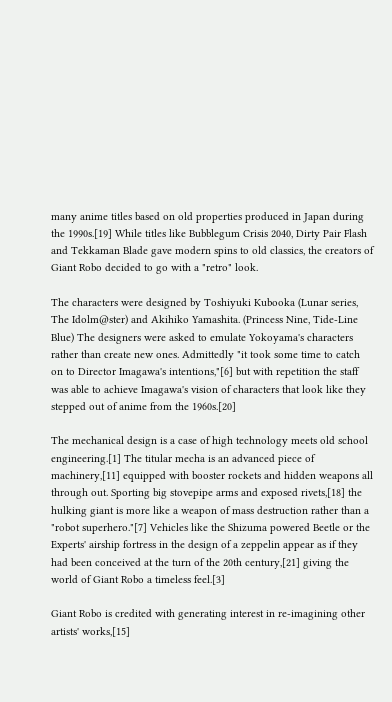many anime titles based on old properties produced in Japan during the 1990s.[19] While titles like Bubblegum Crisis 2040, Dirty Pair Flash and Tekkaman Blade gave modern spins to old classics, the creators of Giant Robo decided to go with a "retro" look.

The characters were designed by Toshiyuki Kubooka (Lunar series, The Idolm@ster) and Akihiko Yamashita. (Princess Nine, Tide-Line Blue) The designers were asked to emulate Yokoyama's characters rather than create new ones. Admittedly "it took some time to catch on to Director Imagawa's intentions,"[6] but with repetition the staff was able to achieve Imagawa's vision of characters that look like they stepped out of anime from the 1960s.[20]

The mechanical design is a case of high technology meets old school engineering.[1] The titular mecha is an advanced piece of machinery,[11] equipped with booster rockets and hidden weapons all through out. Sporting big stovepipe arms and exposed rivets,[18] the hulking giant is more like a weapon of mass destruction rather than a "robot superhero."[7] Vehicles like the Shizuma powered Beetle or the Experts' airship fortress in the design of a zeppelin appear as if they had been conceived at the turn of the 20th century,[21] giving the world of Giant Robo a timeless feel.[3]

Giant Robo is credited with generating interest in re-imagining other artists' works,[15]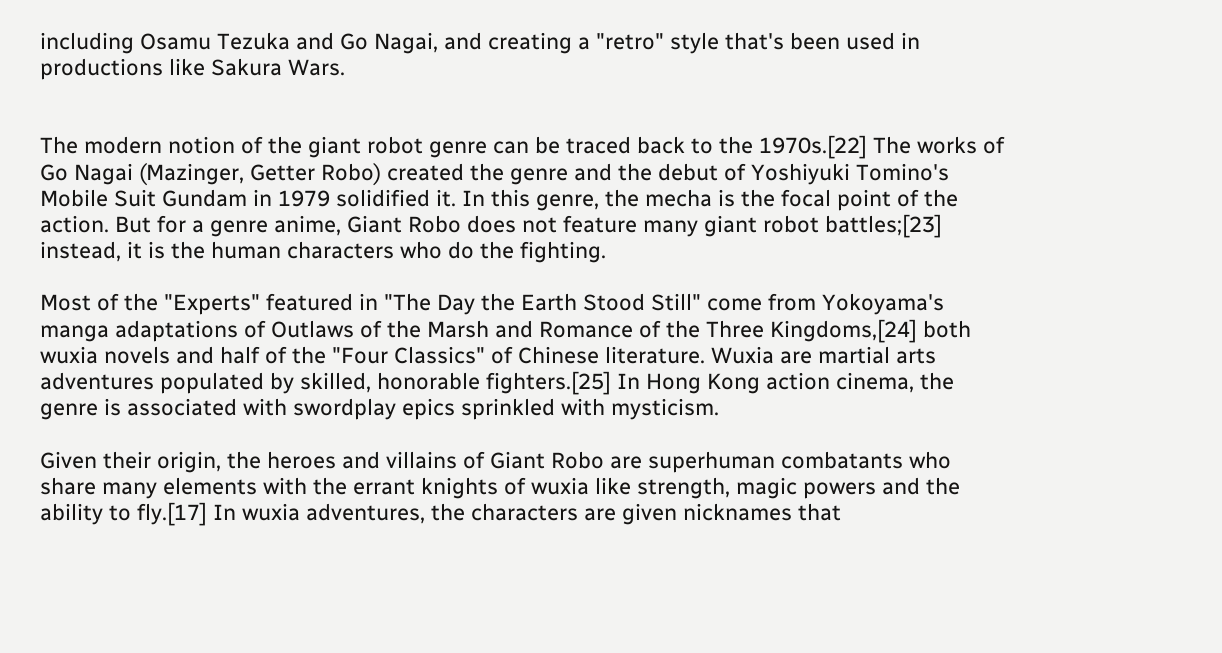including Osamu Tezuka and Go Nagai, and creating a "retro" style that's been used in productions like Sakura Wars.


The modern notion of the giant robot genre can be traced back to the 1970s.[22] The works of Go Nagai (Mazinger, Getter Robo) created the genre and the debut of Yoshiyuki Tomino's Mobile Suit Gundam in 1979 solidified it. In this genre, the mecha is the focal point of the action. But for a genre anime, Giant Robo does not feature many giant robot battles;[23] instead, it is the human characters who do the fighting.

Most of the "Experts" featured in "The Day the Earth Stood Still" come from Yokoyama's manga adaptations of Outlaws of the Marsh and Romance of the Three Kingdoms,[24] both wuxia novels and half of the "Four Classics" of Chinese literature. Wuxia are martial arts adventures populated by skilled, honorable fighters.[25] In Hong Kong action cinema, the genre is associated with swordplay epics sprinkled with mysticism.

Given their origin, the heroes and villains of Giant Robo are superhuman combatants who share many elements with the errant knights of wuxia like strength, magic powers and the ability to fly.[17] In wuxia adventures, the characters are given nicknames that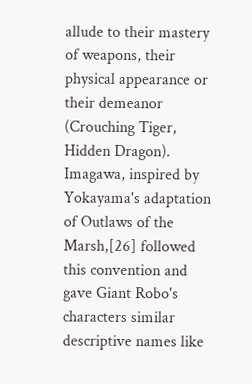allude to their mastery of weapons, their physical appearance or their demeanor (Crouching Tiger, Hidden Dragon). Imagawa, inspired by Yokayama's adaptation of Outlaws of the Marsh,[26] followed this convention and gave Giant Robo's characters similar descriptive names like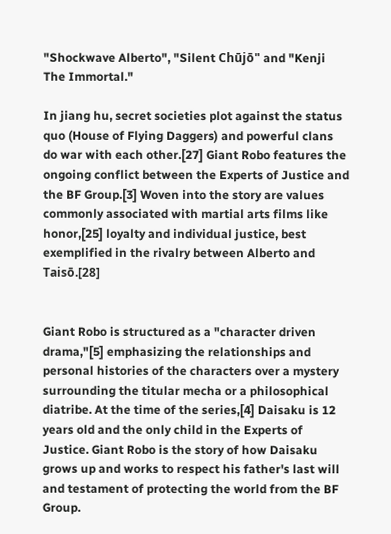"Shockwave Alberto", "Silent Chūjō" and "Kenji The Immortal."

In jiang hu, secret societies plot against the status quo (House of Flying Daggers) and powerful clans do war with each other.[27] Giant Robo features the ongoing conflict between the Experts of Justice and the BF Group.[3] Woven into the story are values commonly associated with martial arts films like honor,[25] loyalty and individual justice, best exemplified in the rivalry between Alberto and Taisō.[28]


Giant Robo is structured as a "character driven drama,"[5] emphasizing the relationships and personal histories of the characters over a mystery surrounding the titular mecha or a philosophical diatribe. At the time of the series,[4] Daisaku is 12 years old and the only child in the Experts of Justice. Giant Robo is the story of how Daisaku grows up and works to respect his father's last will and testament of protecting the world from the BF Group.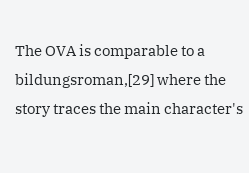The OVA is comparable to a bildungsroman,[29] where the story traces the main character's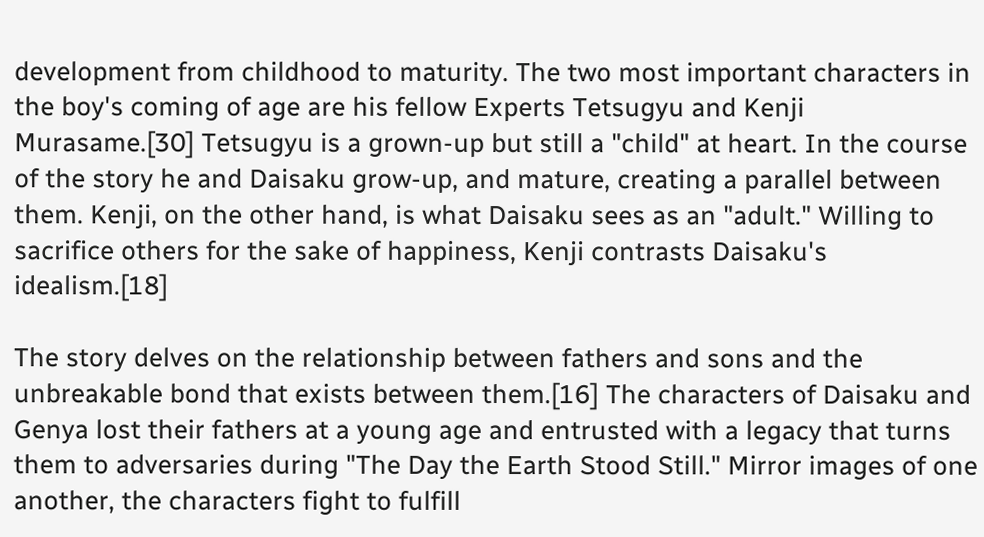development from childhood to maturity. The two most important characters in the boy's coming of age are his fellow Experts Tetsugyu and Kenji Murasame.[30] Tetsugyu is a grown-up but still a "child" at heart. In the course of the story he and Daisaku grow-up, and mature, creating a parallel between them. Kenji, on the other hand, is what Daisaku sees as an "adult." Willing to sacrifice others for the sake of happiness, Kenji contrasts Daisaku's idealism.[18]

The story delves on the relationship between fathers and sons and the unbreakable bond that exists between them.[16] The characters of Daisaku and Genya lost their fathers at a young age and entrusted with a legacy that turns them to adversaries during "The Day the Earth Stood Still." Mirror images of one another, the characters fight to fulfill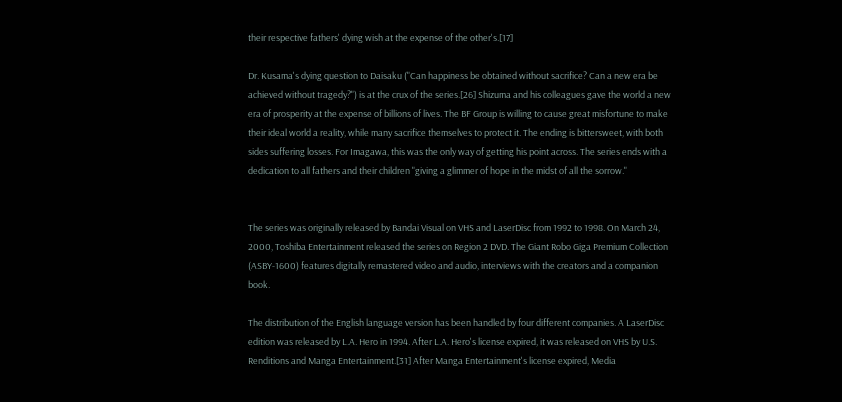their respective fathers' dying wish at the expense of the other's.[17]

Dr. Kusama's dying question to Daisaku ("Can happiness be obtained without sacrifice? Can a new era be achieved without tragedy?") is at the crux of the series.[26] Shizuma and his colleagues gave the world a new era of prosperity at the expense of billions of lives. The BF Group is willing to cause great misfortune to make their ideal world a reality, while many sacrifice themselves to protect it. The ending is bittersweet, with both sides suffering losses. For Imagawa, this was the only way of getting his point across. The series ends with a dedication to all fathers and their children "giving a glimmer of hope in the midst of all the sorrow."


The series was originally released by Bandai Visual on VHS and LaserDisc from 1992 to 1998. On March 24, 2000, Toshiba Entertainment released the series on Region 2 DVD. The Giant Robo Giga Premium Collection (ASBY-1600) features digitally remastered video and audio, interviews with the creators and a companion book.

The distribution of the English language version has been handled by four different companies. A LaserDisc edition was released by L.A. Hero in 1994. After L.A. Hero's license expired, it was released on VHS by U.S. Renditions and Manga Entertainment.[31] After Manga Entertainment's license expired, Media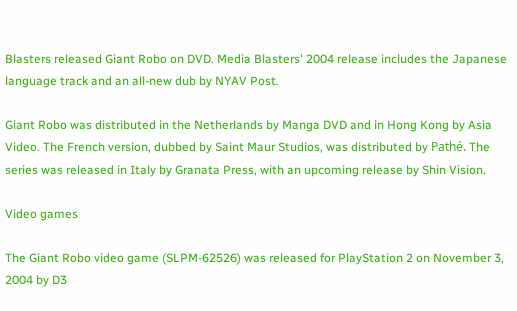Blasters released Giant Robo on DVD. Media Blasters' 2004 release includes the Japanese language track and an all-new dub by NYAV Post.

Giant Robo was distributed in the Netherlands by Manga DVD and in Hong Kong by Asia Video. The French version, dubbed by Saint Maur Studios, was distributed by Pathé. The series was released in Italy by Granata Press, with an upcoming release by Shin Vision.

Video games

The Giant Robo video game (SLPM-62526) was released for PlayStation 2 on November 3, 2004 by D3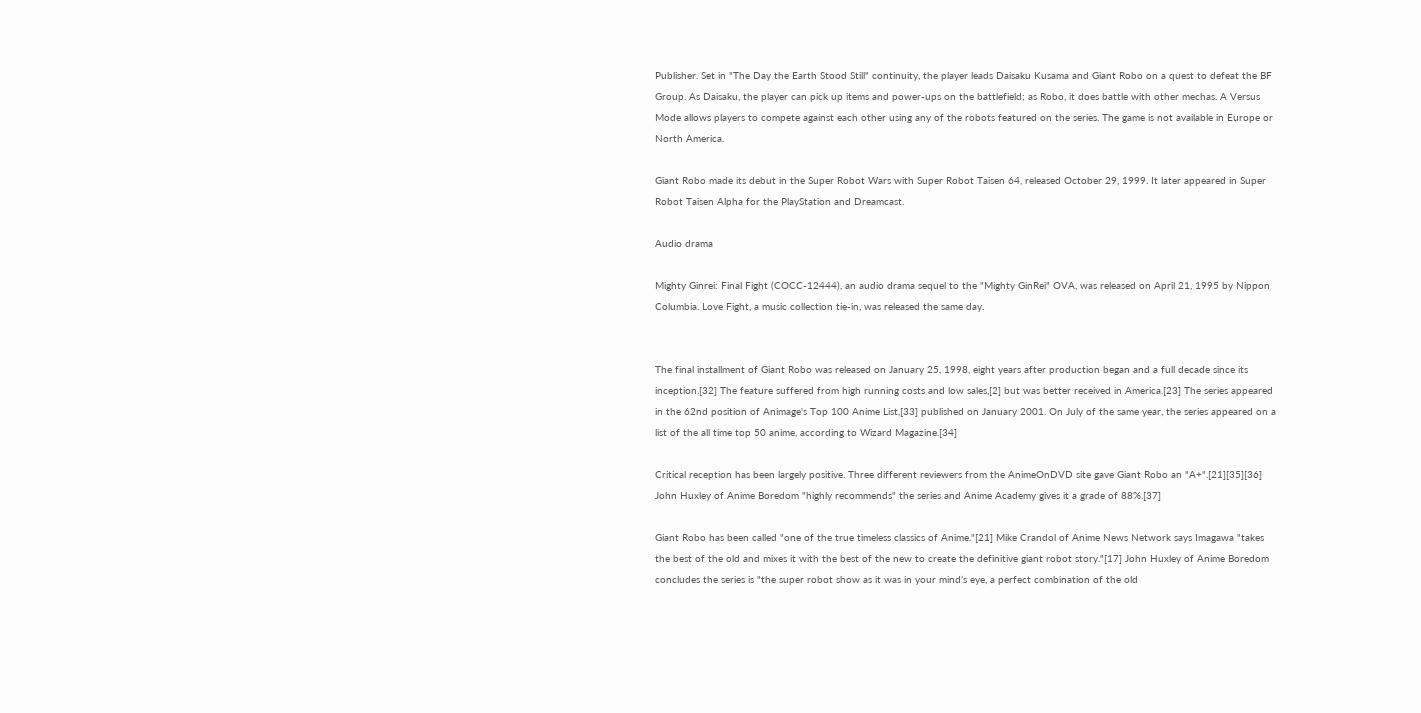Publisher. Set in "The Day the Earth Stood Still" continuity, the player leads Daisaku Kusama and Giant Robo on a quest to defeat the BF Group. As Daisaku, the player can pick up items and power-ups on the battlefield; as Robo, it does battle with other mechas. A Versus Mode allows players to compete against each other using any of the robots featured on the series. The game is not available in Europe or North America.

Giant Robo made its debut in the Super Robot Wars with Super Robot Taisen 64, released October 29, 1999. It later appeared in Super Robot Taisen Alpha for the PlayStation and Dreamcast.

Audio drama

Mighty Ginrei: Final Fight (COCC-12444), an audio drama sequel to the "Mighty GinRei" OVA, was released on April 21, 1995 by Nippon Columbia. Love Fight, a music collection tie-in, was released the same day.


The final installment of Giant Robo was released on January 25, 1998, eight years after production began and a full decade since its inception.[32] The feature suffered from high running costs and low sales,[2] but was better received in America.[23] The series appeared in the 62nd position of Animage's Top 100 Anime List,[33] published on January 2001. On July of the same year, the series appeared on a list of the all time top 50 anime, according to Wizard Magazine.[34]

Critical reception has been largely positive. Three different reviewers from the AnimeOnDVD site gave Giant Robo an "A+".[21][35][36] John Huxley of Anime Boredom "highly recommends" the series and Anime Academy gives it a grade of 88%.[37]

Giant Robo has been called "one of the true timeless classics of Anime."[21] Mike Crandol of Anime News Network says Imagawa "takes the best of the old and mixes it with the best of the new to create the definitive giant robot story."[17] John Huxley of Anime Boredom concludes the series is "the super robot show as it was in your mind’s eye, a perfect combination of the old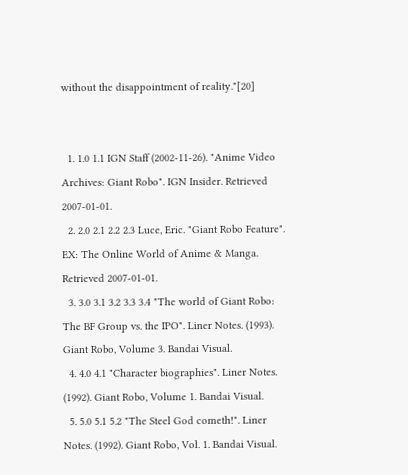without the disappointment of reality."[20]


  1. 1.0 1.1 IGN Staff (2002-11-26). "Anime Video Archives: Giant Robo". IGN Insider. Retrieved 2007-01-01.
  2. 2.0 2.1 2.2 2.3 Luce, Eric. "Giant Robo Feature". EX: The Online World of Anime & Manga. Retrieved 2007-01-01.
  3. 3.0 3.1 3.2 3.3 3.4 "The world of Giant Robo: The BF Group vs. the IPO". Liner Notes. (1993). Giant Robo, Volume 3. Bandai Visual.
  4. 4.0 4.1 "Character biographies". Liner Notes. (1992). Giant Robo, Volume 1. Bandai Visual.
  5. 5.0 5.1 5.2 "The Steel God cometh!". Liner Notes. (1992). Giant Robo, Vol. 1. Bandai Visual.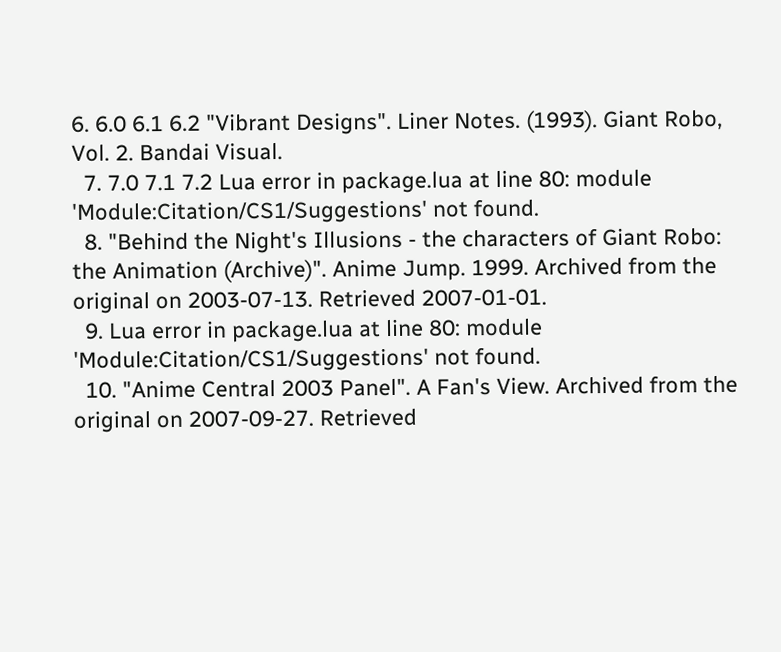6. 6.0 6.1 6.2 "Vibrant Designs". Liner Notes. (1993). Giant Robo, Vol. 2. Bandai Visual.
  7. 7.0 7.1 7.2 Lua error in package.lua at line 80: module 'Module:Citation/CS1/Suggestions' not found.
  8. "Behind the Night's Illusions - the characters of Giant Robo: the Animation (Archive)". Anime Jump. 1999. Archived from the original on 2003-07-13. Retrieved 2007-01-01.
  9. Lua error in package.lua at line 80: module 'Module:Citation/CS1/Suggestions' not found.
  10. "Anime Central 2003 Panel". A Fan's View. Archived from the original on 2007-09-27. Retrieved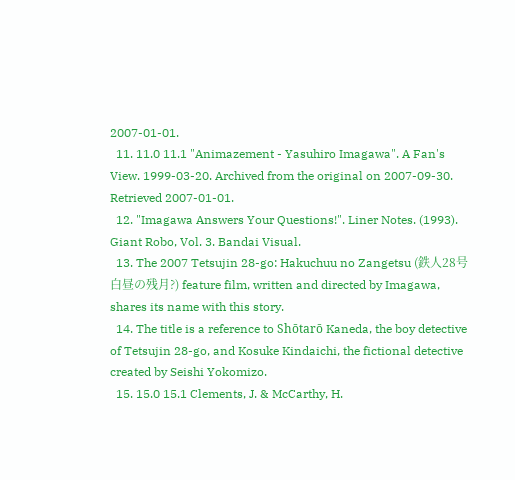2007-01-01.
  11. 11.0 11.1 "Animazement - Yasuhiro Imagawa". A Fan's View. 1999-03-20. Archived from the original on 2007-09-30. Retrieved 2007-01-01.
  12. "Imagawa Answers Your Questions!". Liner Notes. (1993). Giant Robo, Vol. 3. Bandai Visual.
  13. The 2007 Tetsujin 28-go: Hakuchuu no Zangetsu (鉄人28号 白昼の残月?) feature film, written and directed by Imagawa, shares its name with this story.
  14. The title is a reference to Shōtarō Kaneda, the boy detective of Tetsujin 28-go, and Kosuke Kindaichi, the fictional detective created by Seishi Yokomizo.
  15. 15.0 15.1 Clements, J. & McCarthy, H.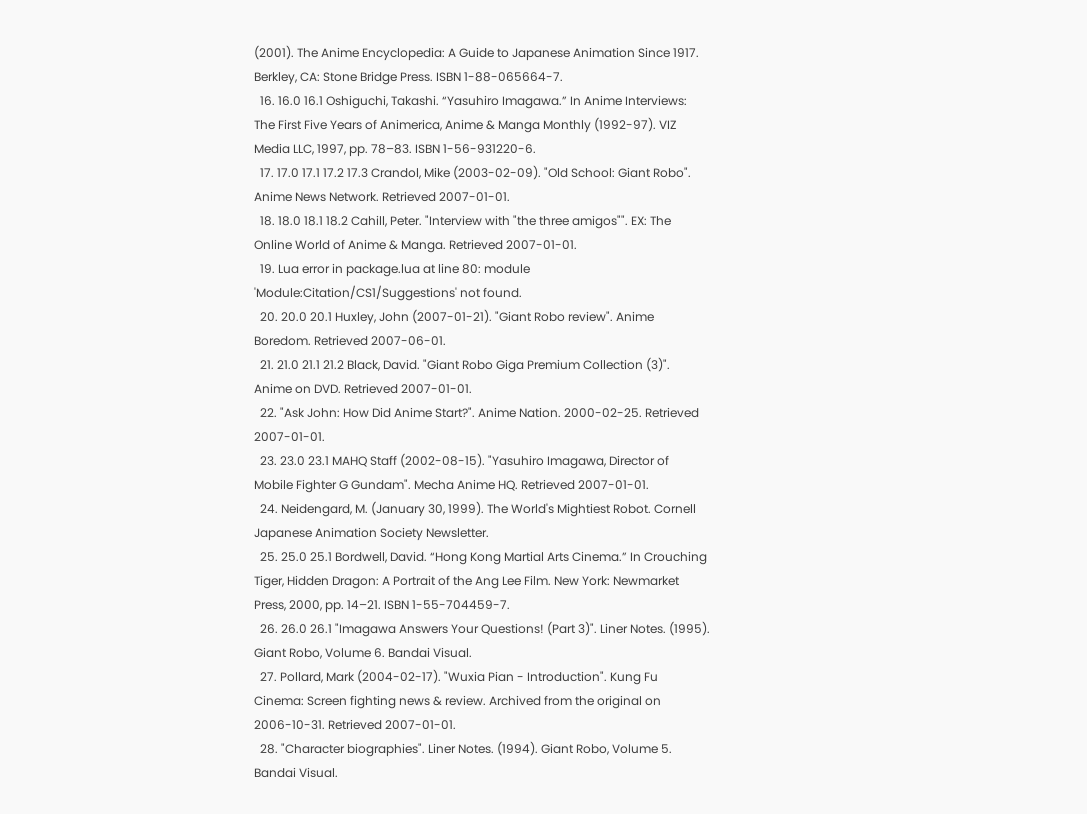(2001). The Anime Encyclopedia: A Guide to Japanese Animation Since 1917. Berkley, CA: Stone Bridge Press. ISBN 1-88-065664-7.
  16. 16.0 16.1 Oshiguchi, Takashi. “Yasuhiro Imagawa.” In Anime Interviews: The First Five Years of Animerica, Anime & Manga Monthly (1992-97). VIZ Media LLC, 1997, pp. 78–83. ISBN 1-56-931220-6.
  17. 17.0 17.1 17.2 17.3 Crandol, Mike (2003-02-09). "Old School: Giant Robo". Anime News Network. Retrieved 2007-01-01.
  18. 18.0 18.1 18.2 Cahill, Peter. "Interview with "the three amigos"". EX: The Online World of Anime & Manga. Retrieved 2007-01-01.
  19. Lua error in package.lua at line 80: module 'Module:Citation/CS1/Suggestions' not found.
  20. 20.0 20.1 Huxley, John (2007-01-21). "Giant Robo review". Anime Boredom. Retrieved 2007-06-01.
  21. 21.0 21.1 21.2 Black, David. "Giant Robo Giga Premium Collection (3)". Anime on DVD. Retrieved 2007-01-01.
  22. "Ask John: How Did Anime Start?". Anime Nation. 2000-02-25. Retrieved 2007-01-01.
  23. 23.0 23.1 MAHQ Staff (2002-08-15). "Yasuhiro Imagawa, Director of Mobile Fighter G Gundam". Mecha Anime HQ. Retrieved 2007-01-01.
  24. Neidengard, M. (January 30, 1999). The World's Mightiest Robot. Cornell Japanese Animation Society Newsletter.
  25. 25.0 25.1 Bordwell, David. “Hong Kong Martial Arts Cinema.” In Crouching Tiger, Hidden Dragon: A Portrait of the Ang Lee Film. New York: Newmarket Press, 2000, pp. 14–21. ISBN 1-55-704459-7.
  26. 26.0 26.1 "Imagawa Answers Your Questions! (Part 3)". Liner Notes. (1995). Giant Robo, Volume 6. Bandai Visual.
  27. Pollard, Mark (2004-02-17). "Wuxia Pian - Introduction". Kung Fu Cinema: Screen fighting news & review. Archived from the original on 2006-10-31. Retrieved 2007-01-01.
  28. "Character biographies". Liner Notes. (1994). Giant Robo, Volume 5. Bandai Visual.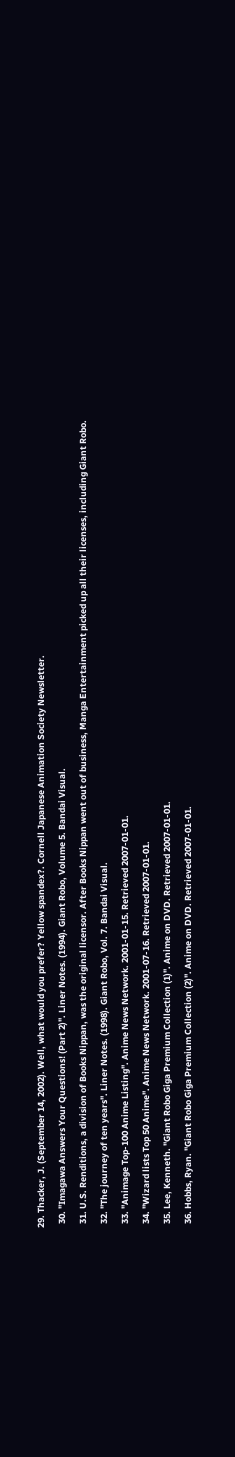29. Thacker, J. (September 14, 2002). Well, what would you prefer? Yellow spandex?. Cornell Japanese Animation Society Newsletter.
  30. "Imagawa Answers Your Questions! (Part 2)". Liner Notes. (1994). Giant Robo, Volume 5. Bandai Visual.
  31. U.S. Renditions, a division of Books Nippan, was the original licensor. After Books Nippan went out of business, Manga Entertainment picked up all their licenses, including Giant Robo.
  32. "The journey of ten years". Liner Notes. (1998). Giant Robo, Vol. 7. Bandai Visual.
  33. "Animage Top-100 Anime Listing". Anime News Network. 2001-01-15. Retrieved 2007-01-01.
  34. "Wizard lists Top 50 Anime". Anime News Network. 2001-07-16. Retrieved 2007-01-01.
  35. Lee, Kenneth. "Giant Robo Giga Premium Collection (1)". Anime on DVD. Retrieved 2007-01-01.
  36. Hobbs, Ryan. "Giant Robo Giga Premium Collection (2)". Anime on DVD. Retrieved 2007-01-01.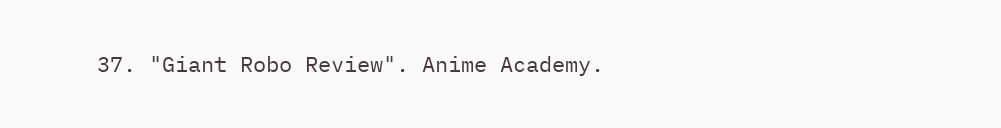37. "Giant Robo Review". Anime Academy.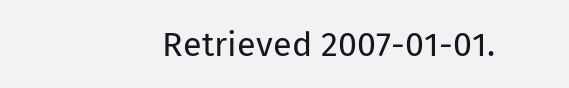Retrieved 2007-01-01.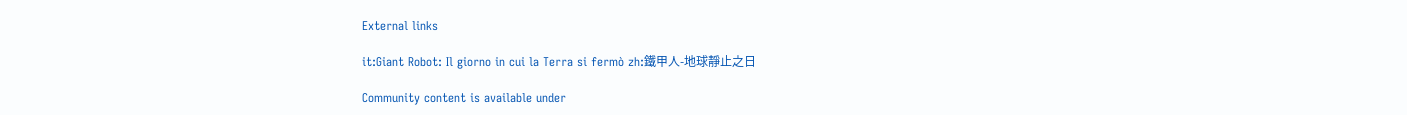External links

it:Giant Robot: Il giorno in cui la Terra si fermò zh:鐵甲人-地球靜止之日

Community content is available under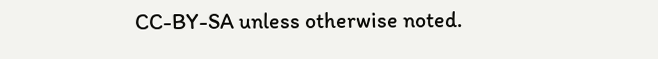CC-BY-SA unless otherwise noted.